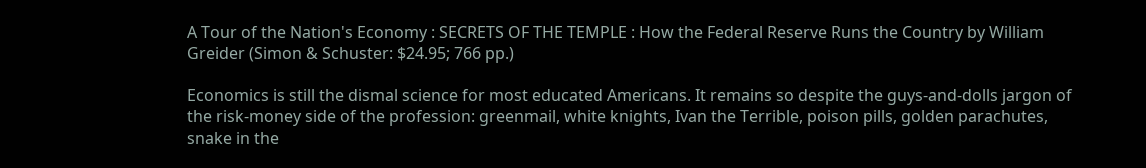A Tour of the Nation's Economy : SECRETS OF THE TEMPLE : How the Federal Reserve Runs the Country by William Greider (Simon & Schuster: $24.95; 766 pp.)

Economics is still the dismal science for most educated Americans. It remains so despite the guys-and-dolls jargon of the risk-money side of the profession: greenmail, white knights, Ivan the Terrible, poison pills, golden parachutes, snake in the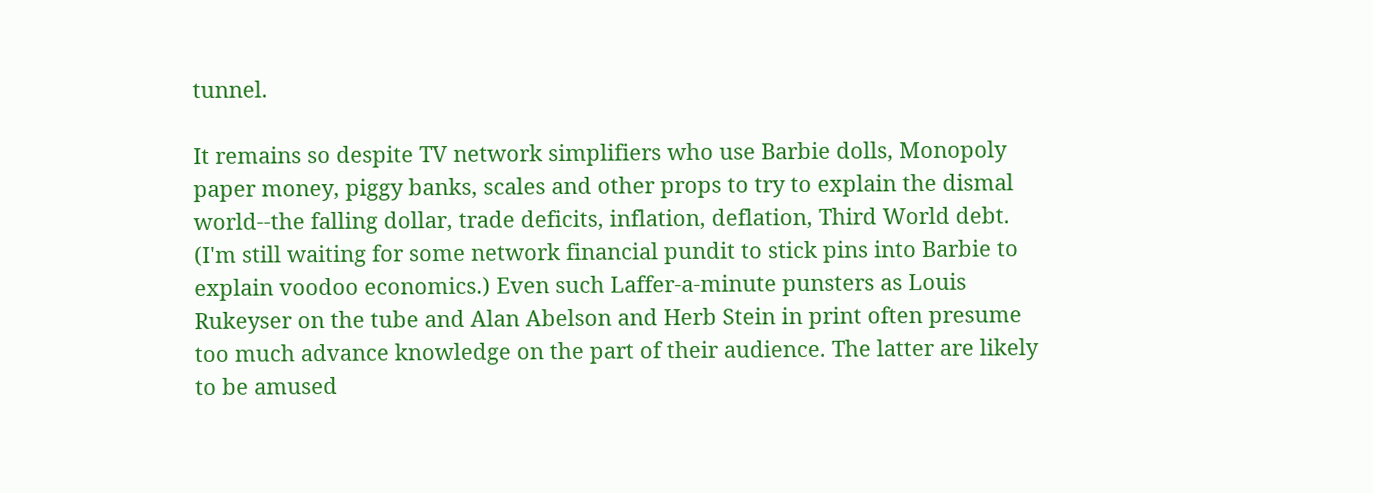tunnel.

It remains so despite TV network simplifiers who use Barbie dolls, Monopoly paper money, piggy banks, scales and other props to try to explain the dismal world--the falling dollar, trade deficits, inflation, deflation, Third World debt. (I'm still waiting for some network financial pundit to stick pins into Barbie to explain voodoo economics.) Even such Laffer-a-minute punsters as Louis Rukeyser on the tube and Alan Abelson and Herb Stein in print often presume too much advance knowledge on the part of their audience. The latter are likely to be amused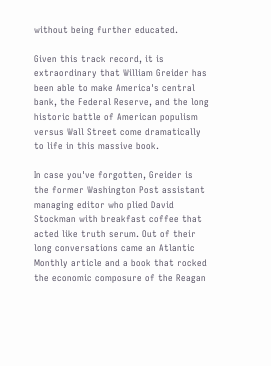without being further educated.

Given this track record, it is extraordinary that William Greider has been able to make America's central bank, the Federal Reserve, and the long historic battle of American populism versus Wall Street come dramatically to life in this massive book.

In case you've forgotten, Greider is the former Washington Post assistant managing editor who plied David Stockman with breakfast coffee that acted like truth serum. Out of their long conversations came an Atlantic Monthly article and a book that rocked the economic composure of the Reagan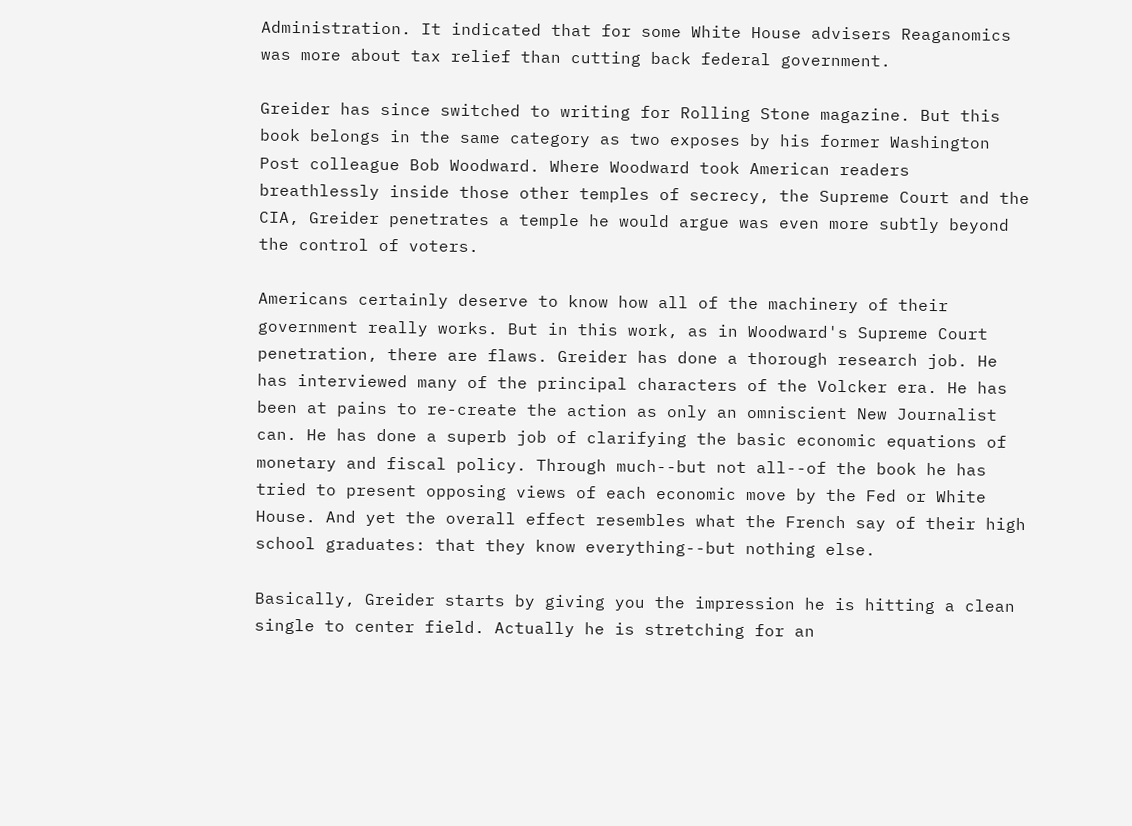Administration. It indicated that for some White House advisers Reaganomics was more about tax relief than cutting back federal government.

Greider has since switched to writing for Rolling Stone magazine. But this book belongs in the same category as two exposes by his former Washington Post colleague Bob Woodward. Where Woodward took American readers breathlessly inside those other temples of secrecy, the Supreme Court and the CIA, Greider penetrates a temple he would argue was even more subtly beyond the control of voters.

Americans certainly deserve to know how all of the machinery of their government really works. But in this work, as in Woodward's Supreme Court penetration, there are flaws. Greider has done a thorough research job. He has interviewed many of the principal characters of the Volcker era. He has been at pains to re-create the action as only an omniscient New Journalist can. He has done a superb job of clarifying the basic economic equations of monetary and fiscal policy. Through much--but not all--of the book he has tried to present opposing views of each economic move by the Fed or White House. And yet the overall effect resembles what the French say of their high school graduates: that they know everything--but nothing else.

Basically, Greider starts by giving you the impression he is hitting a clean single to center field. Actually he is stretching for an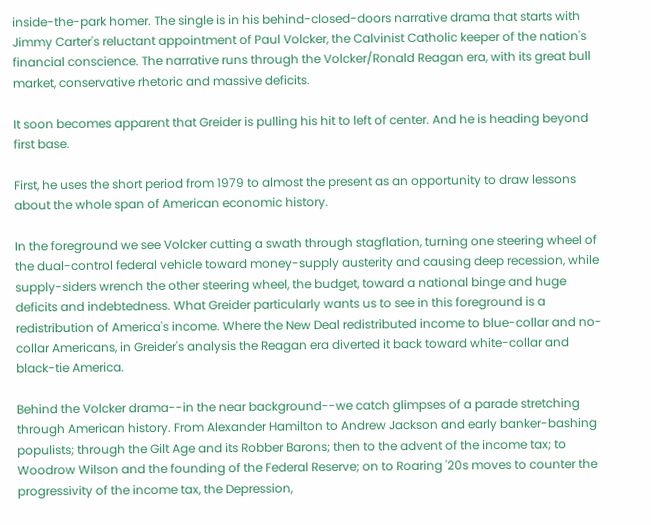inside-the-park homer. The single is in his behind-closed-doors narrative drama that starts with Jimmy Carter's reluctant appointment of Paul Volcker, the Calvinist Catholic keeper of the nation's financial conscience. The narrative runs through the Volcker/Ronald Reagan era, with its great bull market, conservative rhetoric and massive deficits.

It soon becomes apparent that Greider is pulling his hit to left of center. And he is heading beyond first base.

First, he uses the short period from 1979 to almost the present as an opportunity to draw lessons about the whole span of American economic history.

In the foreground we see Volcker cutting a swath through stagflation, turning one steering wheel of the dual-control federal vehicle toward money-supply austerity and causing deep recession, while supply-siders wrench the other steering wheel, the budget, toward a national binge and huge deficits and indebtedness. What Greider particularly wants us to see in this foreground is a redistribution of America's income. Where the New Deal redistributed income to blue-collar and no-collar Americans, in Greider's analysis the Reagan era diverted it back toward white-collar and black-tie America.

Behind the Volcker drama--in the near background--we catch glimpses of a parade stretching through American history. From Alexander Hamilton to Andrew Jackson and early banker-bashing populists; through the Gilt Age and its Robber Barons; then to the advent of the income tax; to Woodrow Wilson and the founding of the Federal Reserve; on to Roaring '20s moves to counter the progressivity of the income tax, the Depression,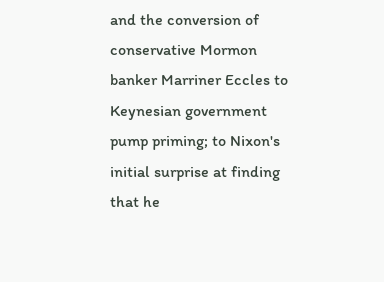and the conversion of conservative Mormon banker Marriner Eccles to Keynesian government pump priming; to Nixon's initial surprise at finding that he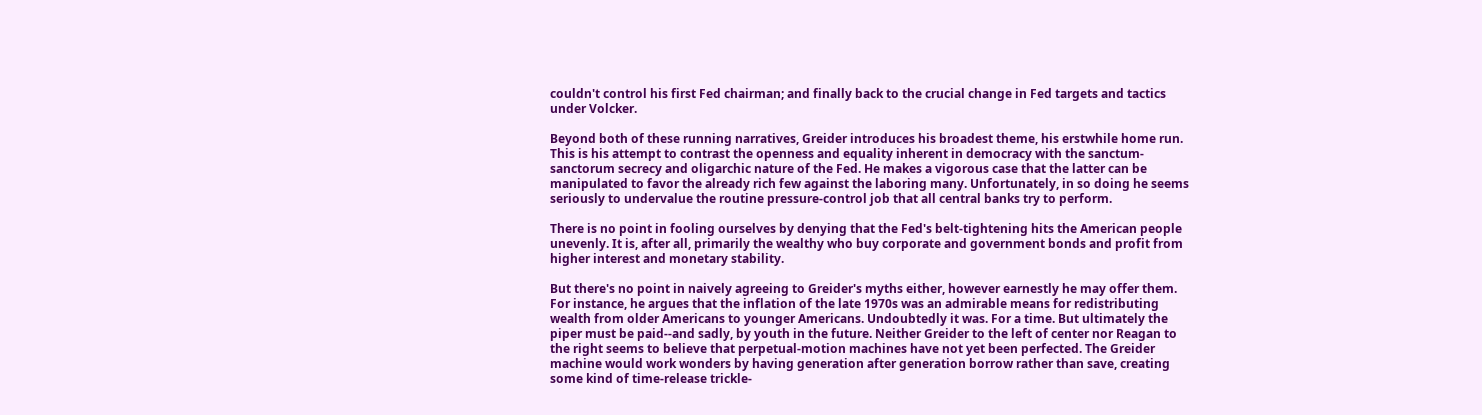couldn't control his first Fed chairman; and finally back to the crucial change in Fed targets and tactics under Volcker.

Beyond both of these running narratives, Greider introduces his broadest theme, his erstwhile home run. This is his attempt to contrast the openness and equality inherent in democracy with the sanctum-sanctorum secrecy and oligarchic nature of the Fed. He makes a vigorous case that the latter can be manipulated to favor the already rich few against the laboring many. Unfortunately, in so doing he seems seriously to undervalue the routine pressure-control job that all central banks try to perform.

There is no point in fooling ourselves by denying that the Fed's belt-tightening hits the American people unevenly. It is, after all, primarily the wealthy who buy corporate and government bonds and profit from higher interest and monetary stability.

But there's no point in naively agreeing to Greider's myths either, however earnestly he may offer them. For instance, he argues that the inflation of the late 1970s was an admirable means for redistributing wealth from older Americans to younger Americans. Undoubtedly it was. For a time. But ultimately the piper must be paid--and sadly, by youth in the future. Neither Greider to the left of center nor Reagan to the right seems to believe that perpetual-motion machines have not yet been perfected. The Greider machine would work wonders by having generation after generation borrow rather than save, creating some kind of time-release trickle-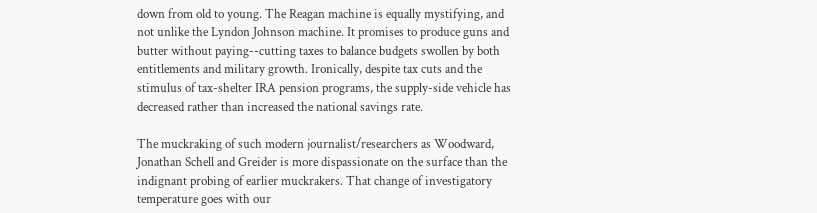down from old to young. The Reagan machine is equally mystifying, and not unlike the Lyndon Johnson machine. It promises to produce guns and butter without paying--cutting taxes to balance budgets swollen by both entitlements and military growth. Ironically, despite tax cuts and the stimulus of tax-shelter IRA pension programs, the supply-side vehicle has decreased rather than increased the national savings rate.

The muckraking of such modern journalist/researchers as Woodward, Jonathan Schell and Greider is more dispassionate on the surface than the indignant probing of earlier muckrakers. That change of investigatory temperature goes with our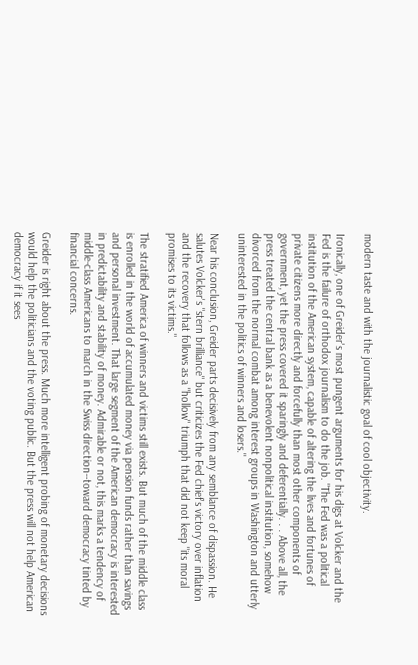modern taste and with the journalistic goal of cool objectivity.

Ironically, one of Greider's most pungent arguments for his digs at Volcker and the Fed is the failure of orthodox journalism to do the job. "The Fed was a political institution of the American system, capable of altering the lives and fortunes of private citizens more directly and forcefully than most other components of government, yet the press covered it sparingly and deferentially. . . Above all, the press treated the central bank as a benevolent nonpolitical institution, somehow divorced from the normal combat among interest groups in Washington and utterly uninterested in the politics of winners and losers."

Near his conclusion, Greider parts decisively from any semblance of dispassion. He salutes Volcker's "stern brilliance" but criticizes the Fed chief's victory over inflation and the recovery that follows as a "hollow" triumph that did not keep "its moral promises to its victims."

The stratified America of winners and victims still exists. But much of the middle class is enrolled in the world of accumulated money via pension funds rather than savings and personal investment. That large segment of the American democracy is interested in predictability and stability of money. Admirable or not, this marks a tendency of middle-class Americans to march in the Swiss direction--toward democracy tinted by financial concerns.

Greider is right about the press. Much more intelligent probing of monetary decisions would help the politicians and the voting public. But the press will not help American democracy if it sees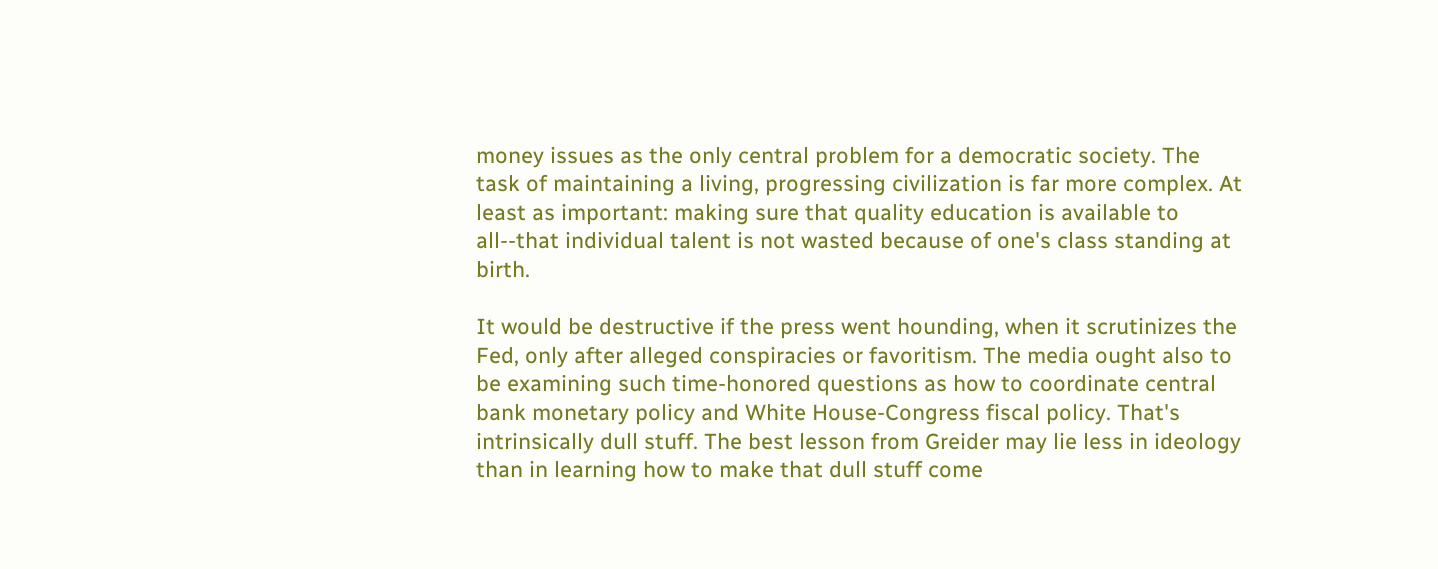money issues as the only central problem for a democratic society. The task of maintaining a living, progressing civilization is far more complex. At least as important: making sure that quality education is available to all--that individual talent is not wasted because of one's class standing at birth.

It would be destructive if the press went hounding, when it scrutinizes the Fed, only after alleged conspiracies or favoritism. The media ought also to be examining such time-honored questions as how to coordinate central bank monetary policy and White House-Congress fiscal policy. That's intrinsically dull stuff. The best lesson from Greider may lie less in ideology than in learning how to make that dull stuff come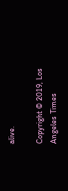alive.

Copyright © 2019, Los Angeles Times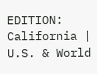EDITION: California | U.S. & World